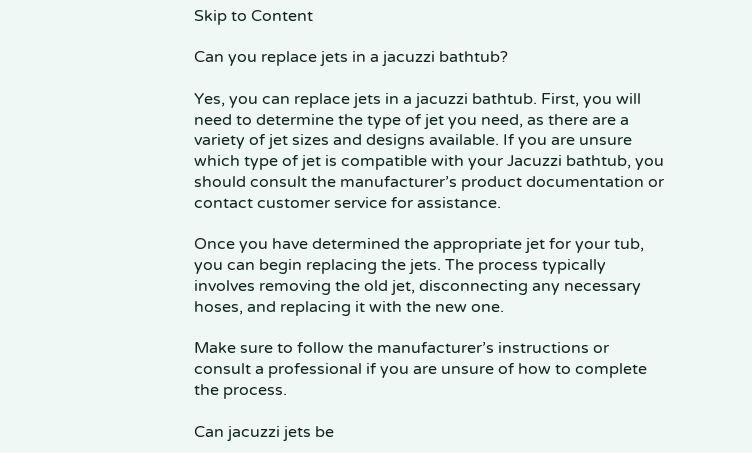Skip to Content

Can you replace jets in a jacuzzi bathtub?

Yes, you can replace jets in a jacuzzi bathtub. First, you will need to determine the type of jet you need, as there are a variety of jet sizes and designs available. If you are unsure which type of jet is compatible with your Jacuzzi bathtub, you should consult the manufacturer’s product documentation or contact customer service for assistance.

Once you have determined the appropriate jet for your tub, you can begin replacing the jets. The process typically involves removing the old jet, disconnecting any necessary hoses, and replacing it with the new one.

Make sure to follow the manufacturer’s instructions or consult a professional if you are unsure of how to complete the process.

Can jacuzzi jets be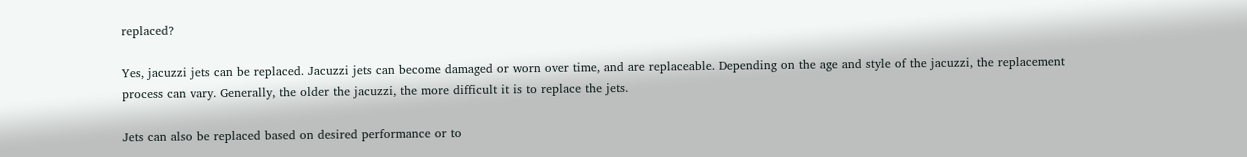replaced?

Yes, jacuzzi jets can be replaced. Jacuzzi jets can become damaged or worn over time, and are replaceable. Depending on the age and style of the jacuzzi, the replacement process can vary. Generally, the older the jacuzzi, the more difficult it is to replace the jets.

Jets can also be replaced based on desired performance or to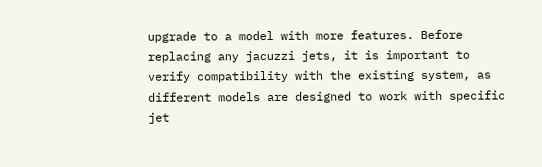upgrade to a model with more features. Before replacing any jacuzzi jets, it is important to verify compatibility with the existing system, as different models are designed to work with specific jet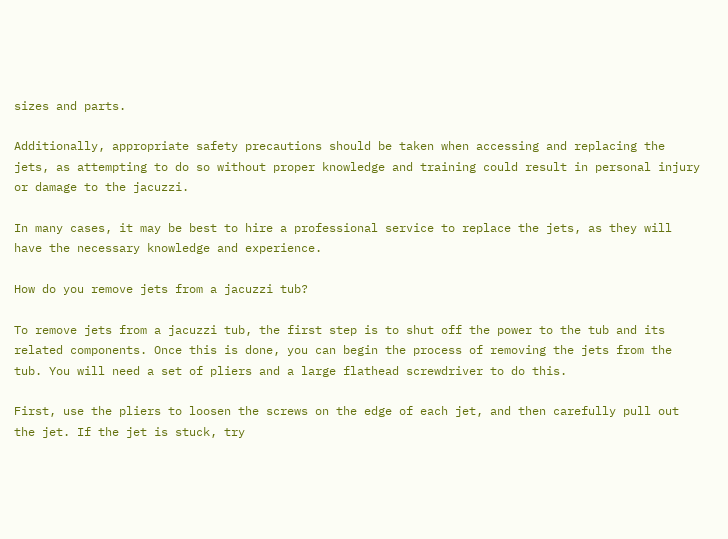sizes and parts.

Additionally, appropriate safety precautions should be taken when accessing and replacing the jets, as attempting to do so without proper knowledge and training could result in personal injury or damage to the jacuzzi.

In many cases, it may be best to hire a professional service to replace the jets, as they will have the necessary knowledge and experience.

How do you remove jets from a jacuzzi tub?

To remove jets from a jacuzzi tub, the first step is to shut off the power to the tub and its related components. Once this is done, you can begin the process of removing the jets from the tub. You will need a set of pliers and a large flathead screwdriver to do this.

First, use the pliers to loosen the screws on the edge of each jet, and then carefully pull out the jet. If the jet is stuck, try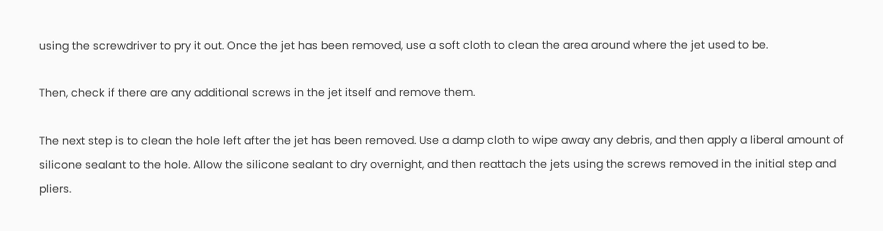using the screwdriver to pry it out. Once the jet has been removed, use a soft cloth to clean the area around where the jet used to be.

Then, check if there are any additional screws in the jet itself and remove them.

The next step is to clean the hole left after the jet has been removed. Use a damp cloth to wipe away any debris, and then apply a liberal amount of silicone sealant to the hole. Allow the silicone sealant to dry overnight, and then reattach the jets using the screws removed in the initial step and pliers.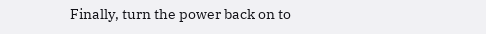Finally, turn the power back on to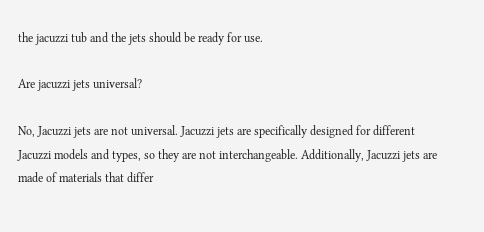the jacuzzi tub and the jets should be ready for use.

Are jacuzzi jets universal?

No, Jacuzzi jets are not universal. Jacuzzi jets are specifically designed for different Jacuzzi models and types, so they are not interchangeable. Additionally, Jacuzzi jets are made of materials that differ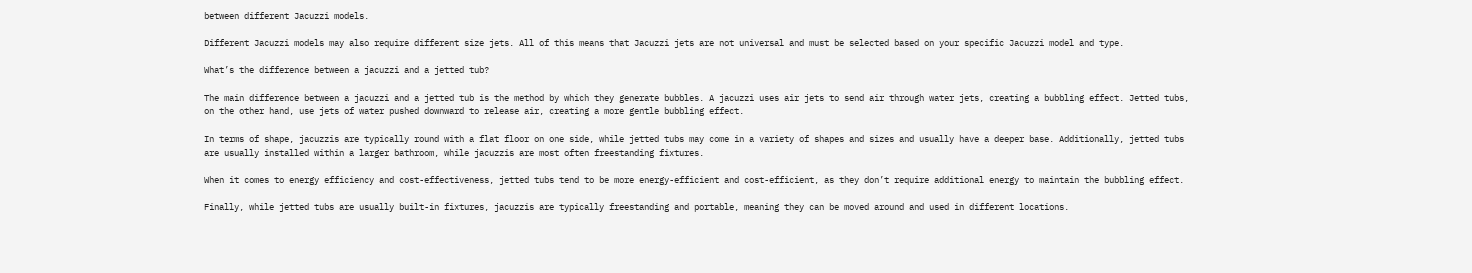between different Jacuzzi models.

Different Jacuzzi models may also require different size jets. All of this means that Jacuzzi jets are not universal and must be selected based on your specific Jacuzzi model and type.

What’s the difference between a jacuzzi and a jetted tub?

The main difference between a jacuzzi and a jetted tub is the method by which they generate bubbles. A jacuzzi uses air jets to send air through water jets, creating a bubbling effect. Jetted tubs, on the other hand, use jets of water pushed downward to release air, creating a more gentle bubbling effect.

In terms of shape, jacuzzis are typically round with a flat floor on one side, while jetted tubs may come in a variety of shapes and sizes and usually have a deeper base. Additionally, jetted tubs are usually installed within a larger bathroom, while jacuzzis are most often freestanding fixtures.

When it comes to energy efficiency and cost-effectiveness, jetted tubs tend to be more energy-efficient and cost-efficient, as they don’t require additional energy to maintain the bubbling effect.

Finally, while jetted tubs are usually built-in fixtures, jacuzzis are typically freestanding and portable, meaning they can be moved around and used in different locations.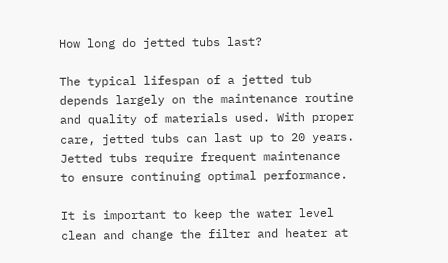How long do jetted tubs last?

The typical lifespan of a jetted tub depends largely on the maintenance routine and quality of materials used. With proper care, jetted tubs can last up to 20 years. Jetted tubs require frequent maintenance to ensure continuing optimal performance.

It is important to keep the water level clean and change the filter and heater at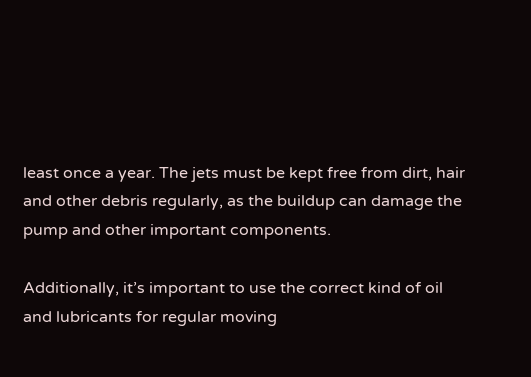least once a year. The jets must be kept free from dirt, hair and other debris regularly, as the buildup can damage the pump and other important components.

Additionally, it’s important to use the correct kind of oil and lubricants for regular moving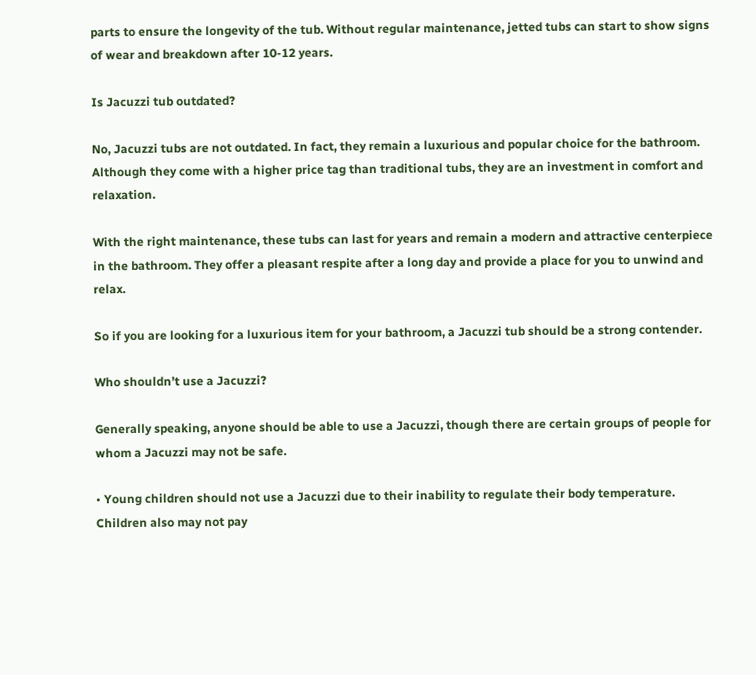parts to ensure the longevity of the tub. Without regular maintenance, jetted tubs can start to show signs of wear and breakdown after 10-12 years.

Is Jacuzzi tub outdated?

No, Jacuzzi tubs are not outdated. In fact, they remain a luxurious and popular choice for the bathroom. Although they come with a higher price tag than traditional tubs, they are an investment in comfort and relaxation.

With the right maintenance, these tubs can last for years and remain a modern and attractive centerpiece in the bathroom. They offer a pleasant respite after a long day and provide a place for you to unwind and relax.

So if you are looking for a luxurious item for your bathroom, a Jacuzzi tub should be a strong contender.

Who shouldn’t use a Jacuzzi?

Generally speaking, anyone should be able to use a Jacuzzi, though there are certain groups of people for whom a Jacuzzi may not be safe.

• Young children should not use a Jacuzzi due to their inability to regulate their body temperature. Children also may not pay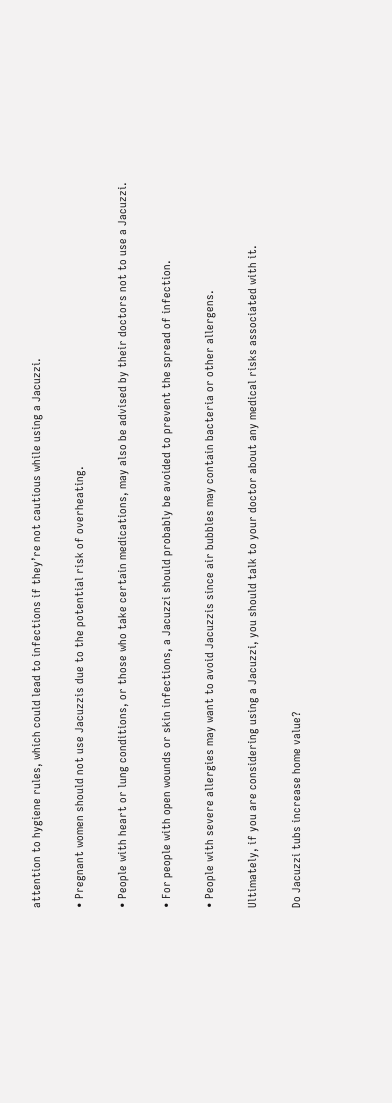attention to hygiene rules, which could lead to infections if they’re not cautious while using a Jacuzzi.

• Pregnant women should not use Jacuzzis due to the potential risk of overheating.

• People with heart or lung conditions, or those who take certain medications, may also be advised by their doctors not to use a Jacuzzi.

• For people with open wounds or skin infections, a Jacuzzi should probably be avoided to prevent the spread of infection.

• People with severe allergies may want to avoid Jacuzzis since air bubbles may contain bacteria or other allergens.

Ultimately, if you are considering using a Jacuzzi, you should talk to your doctor about any medical risks associated with it.

Do Jacuzzi tubs increase home value?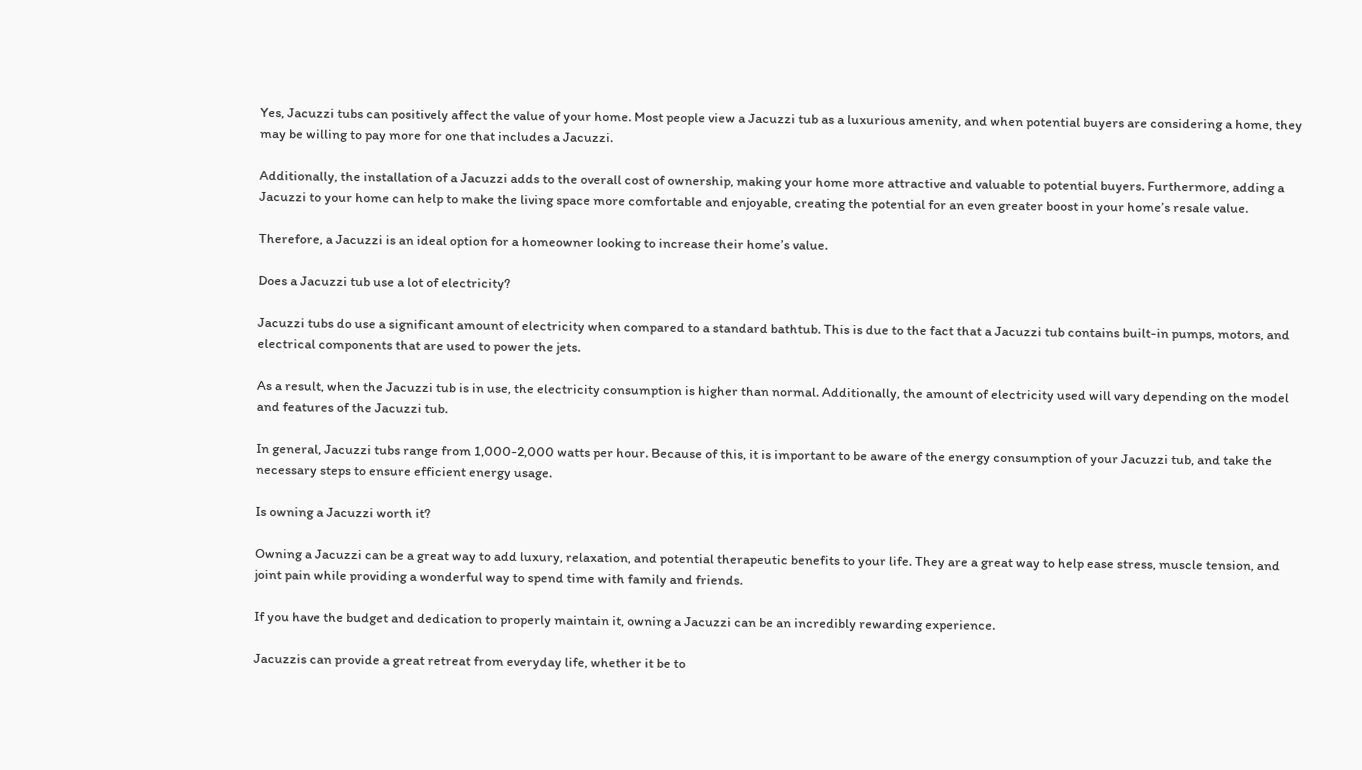Yes, Jacuzzi tubs can positively affect the value of your home. Most people view a Jacuzzi tub as a luxurious amenity, and when potential buyers are considering a home, they may be willing to pay more for one that includes a Jacuzzi.

Additionally, the installation of a Jacuzzi adds to the overall cost of ownership, making your home more attractive and valuable to potential buyers. Furthermore, adding a Jacuzzi to your home can help to make the living space more comfortable and enjoyable, creating the potential for an even greater boost in your home’s resale value.

Therefore, a Jacuzzi is an ideal option for a homeowner looking to increase their home’s value.

Does a Jacuzzi tub use a lot of electricity?

Jacuzzi tubs do use a significant amount of electricity when compared to a standard bathtub. This is due to the fact that a Jacuzzi tub contains built-in pumps, motors, and electrical components that are used to power the jets.

As a result, when the Jacuzzi tub is in use, the electricity consumption is higher than normal. Additionally, the amount of electricity used will vary depending on the model and features of the Jacuzzi tub.

In general, Jacuzzi tubs range from 1,000-2,000 watts per hour. Because of this, it is important to be aware of the energy consumption of your Jacuzzi tub, and take the necessary steps to ensure efficient energy usage.

Is owning a Jacuzzi worth it?

Owning a Jacuzzi can be a great way to add luxury, relaxation, and potential therapeutic benefits to your life. They are a great way to help ease stress, muscle tension, and joint pain while providing a wonderful way to spend time with family and friends.

If you have the budget and dedication to properly maintain it, owning a Jacuzzi can be an incredibly rewarding experience.

Jacuzzis can provide a great retreat from everyday life, whether it be to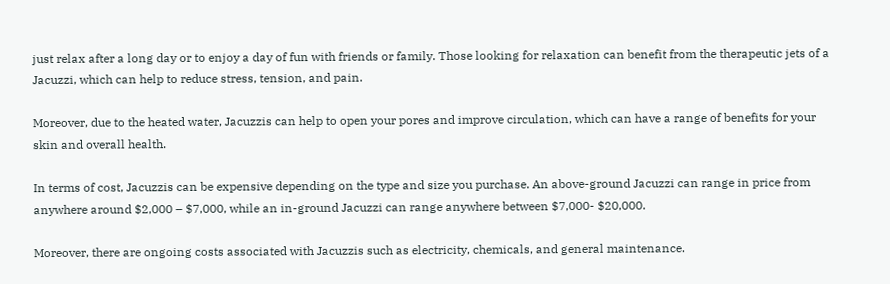just relax after a long day or to enjoy a day of fun with friends or family. Those looking for relaxation can benefit from the therapeutic jets of a Jacuzzi, which can help to reduce stress, tension, and pain.

Moreover, due to the heated water, Jacuzzis can help to open your pores and improve circulation, which can have a range of benefits for your skin and overall health.

In terms of cost, Jacuzzis can be expensive depending on the type and size you purchase. An above-ground Jacuzzi can range in price from anywhere around $2,000 – $7,000, while an in-ground Jacuzzi can range anywhere between $7,000- $20,000.

Moreover, there are ongoing costs associated with Jacuzzis such as electricity, chemicals, and general maintenance.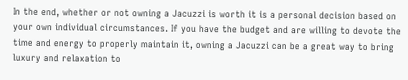In the end, whether or not owning a Jacuzzi is worth it is a personal decision based on your own individual circumstances. If you have the budget and are willing to devote the time and energy to properly maintain it, owning a Jacuzzi can be a great way to bring luxury and relaxation to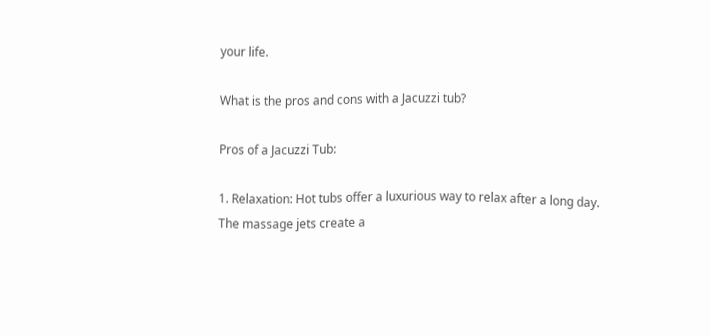your life.

What is the pros and cons with a Jacuzzi tub?

Pros of a Jacuzzi Tub:

1. Relaxation: Hot tubs offer a luxurious way to relax after a long day. The massage jets create a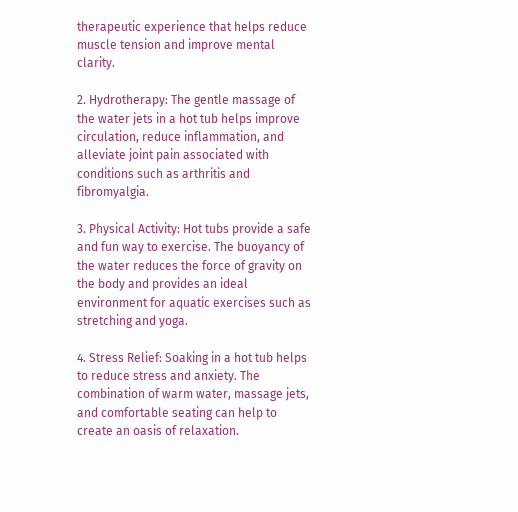therapeutic experience that helps reduce muscle tension and improve mental clarity.

2. Hydrotherapy: The gentle massage of the water jets in a hot tub helps improve circulation, reduce inflammation, and alleviate joint pain associated with conditions such as arthritis and fibromyalgia.

3. Physical Activity: Hot tubs provide a safe and fun way to exercise. The buoyancy of the water reduces the force of gravity on the body and provides an ideal environment for aquatic exercises such as stretching and yoga.

4. Stress Relief: Soaking in a hot tub helps to reduce stress and anxiety. The combination of warm water, massage jets, and comfortable seating can help to create an oasis of relaxation.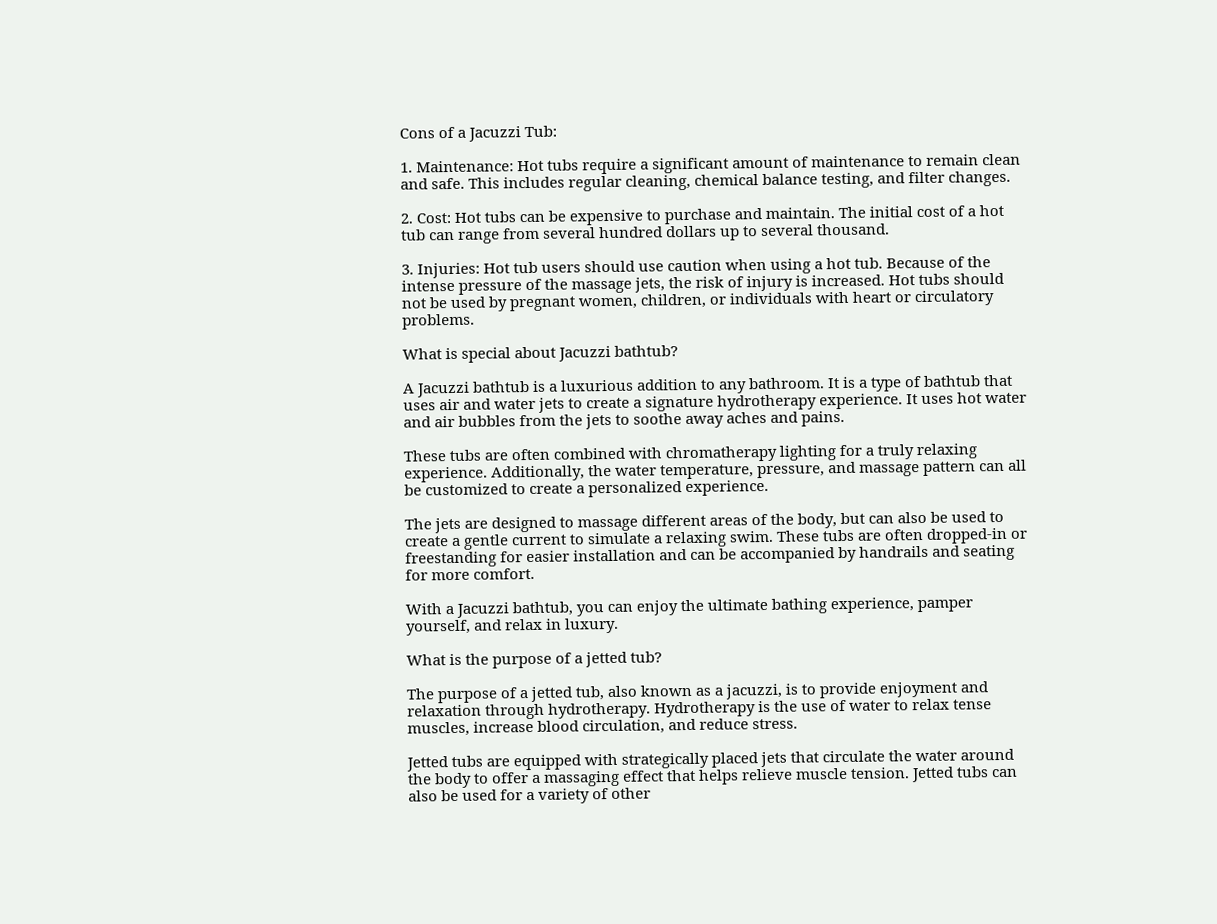Cons of a Jacuzzi Tub:

1. Maintenance: Hot tubs require a significant amount of maintenance to remain clean and safe. This includes regular cleaning, chemical balance testing, and filter changes.

2. Cost: Hot tubs can be expensive to purchase and maintain. The initial cost of a hot tub can range from several hundred dollars up to several thousand.

3. Injuries: Hot tub users should use caution when using a hot tub. Because of the intense pressure of the massage jets, the risk of injury is increased. Hot tubs should not be used by pregnant women, children, or individuals with heart or circulatory problems.

What is special about Jacuzzi bathtub?

A Jacuzzi bathtub is a luxurious addition to any bathroom. It is a type of bathtub that uses air and water jets to create a signature hydrotherapy experience. It uses hot water and air bubbles from the jets to soothe away aches and pains.

These tubs are often combined with chromatherapy lighting for a truly relaxing experience. Additionally, the water temperature, pressure, and massage pattern can all be customized to create a personalized experience.

The jets are designed to massage different areas of the body, but can also be used to create a gentle current to simulate a relaxing swim. These tubs are often dropped-in or freestanding for easier installation and can be accompanied by handrails and seating for more comfort.

With a Jacuzzi bathtub, you can enjoy the ultimate bathing experience, pamper yourself, and relax in luxury.

What is the purpose of a jetted tub?

The purpose of a jetted tub, also known as a jacuzzi, is to provide enjoyment and relaxation through hydrotherapy. Hydrotherapy is the use of water to relax tense muscles, increase blood circulation, and reduce stress.

Jetted tubs are equipped with strategically placed jets that circulate the water around the body to offer a massaging effect that helps relieve muscle tension. Jetted tubs can also be used for a variety of other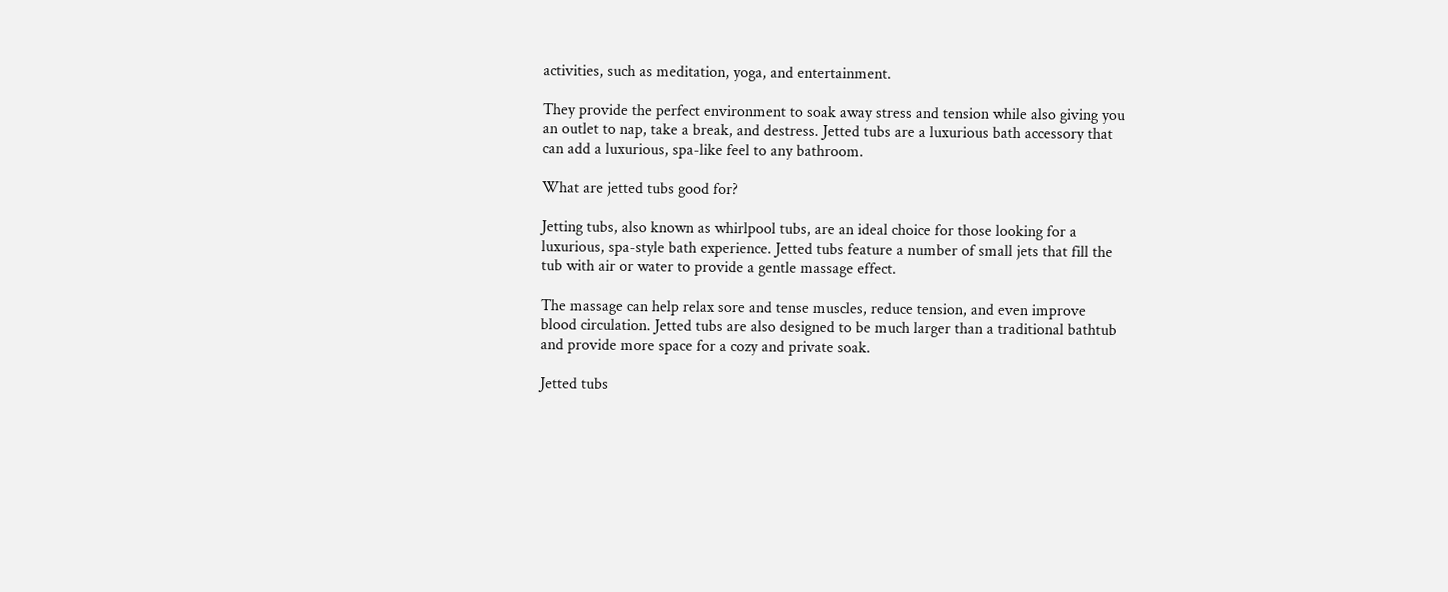activities, such as meditation, yoga, and entertainment.

They provide the perfect environment to soak away stress and tension while also giving you an outlet to nap, take a break, and destress. Jetted tubs are a luxurious bath accessory that can add a luxurious, spa-like feel to any bathroom.

What are jetted tubs good for?

Jetting tubs, also known as whirlpool tubs, are an ideal choice for those looking for a luxurious, spa-style bath experience. Jetted tubs feature a number of small jets that fill the tub with air or water to provide a gentle massage effect.

The massage can help relax sore and tense muscles, reduce tension, and even improve blood circulation. Jetted tubs are also designed to be much larger than a traditional bathtub and provide more space for a cozy and private soak.

Jetted tubs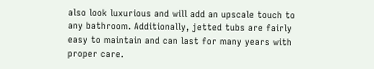also look luxurious and will add an upscale touch to any bathroom. Additionally, jetted tubs are fairly easy to maintain and can last for many years with proper care.